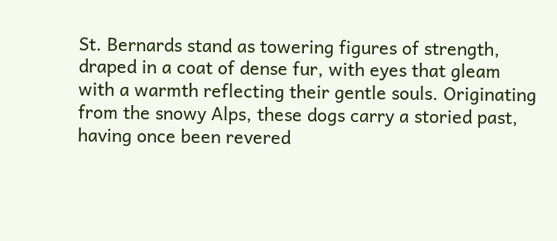St. Bernards stand as towering figures of strength, draped in a coat of dense fur, with eyes that gleam with a warmth reflecting their gentle souls. Originating from the snowy Alps, these dogs carry a storied past, having once been revered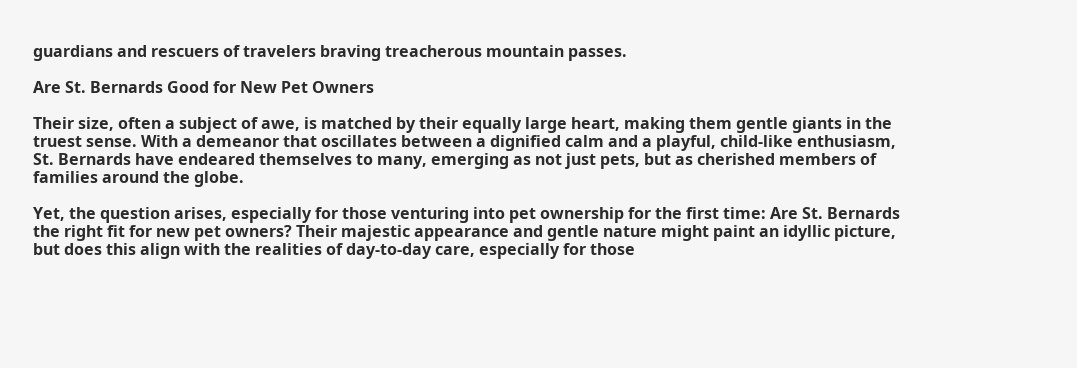guardians and rescuers of travelers braving treacherous mountain passes.

Are St. Bernards Good for New Pet Owners

Their size, often a subject of awe, is matched by their equally large heart, making them gentle giants in the truest sense. With a demeanor that oscillates between a dignified calm and a playful, child-like enthusiasm, St. Bernards have endeared themselves to many, emerging as not just pets, but as cherished members of families around the globe.

Yet, the question arises, especially for those venturing into pet ownership for the first time: Are St. Bernards the right fit for new pet owners? Their majestic appearance and gentle nature might paint an idyllic picture, but does this align with the realities of day-to-day care, especially for those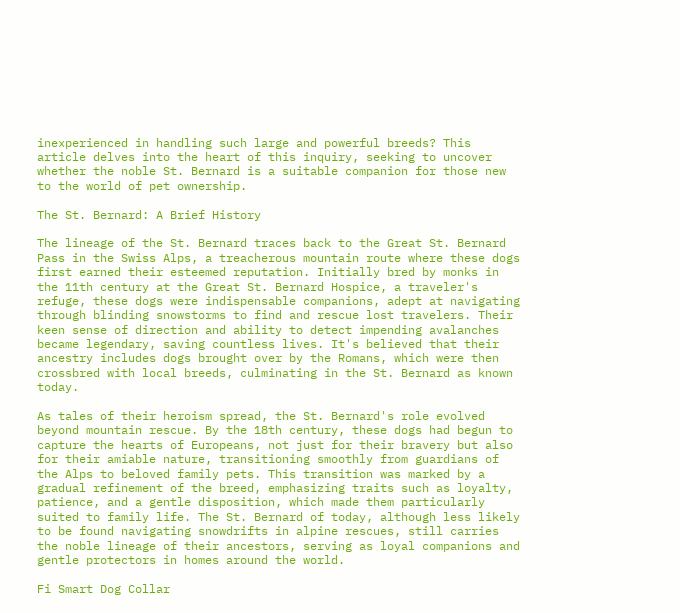inexperienced in handling such large and powerful breeds? This article delves into the heart of this inquiry, seeking to uncover whether the noble St. Bernard is a suitable companion for those new to the world of pet ownership.

The St. Bernard: A Brief History

The lineage of the St. Bernard traces back to the Great St. Bernard Pass in the Swiss Alps, a treacherous mountain route where these dogs first earned their esteemed reputation. Initially bred by monks in the 11th century at the Great St. Bernard Hospice, a traveler's refuge, these dogs were indispensable companions, adept at navigating through blinding snowstorms to find and rescue lost travelers. Their keen sense of direction and ability to detect impending avalanches became legendary, saving countless lives. It's believed that their ancestry includes dogs brought over by the Romans, which were then crossbred with local breeds, culminating in the St. Bernard as known today.

As tales of their heroism spread, the St. Bernard's role evolved beyond mountain rescue. By the 18th century, these dogs had begun to capture the hearts of Europeans, not just for their bravery but also for their amiable nature, transitioning smoothly from guardians of the Alps to beloved family pets. This transition was marked by a gradual refinement of the breed, emphasizing traits such as loyalty, patience, and a gentle disposition, which made them particularly suited to family life. The St. Bernard of today, although less likely to be found navigating snowdrifts in alpine rescues, still carries the noble lineage of their ancestors, serving as loyal companions and gentle protectors in homes around the world.

Fi Smart Dog Collar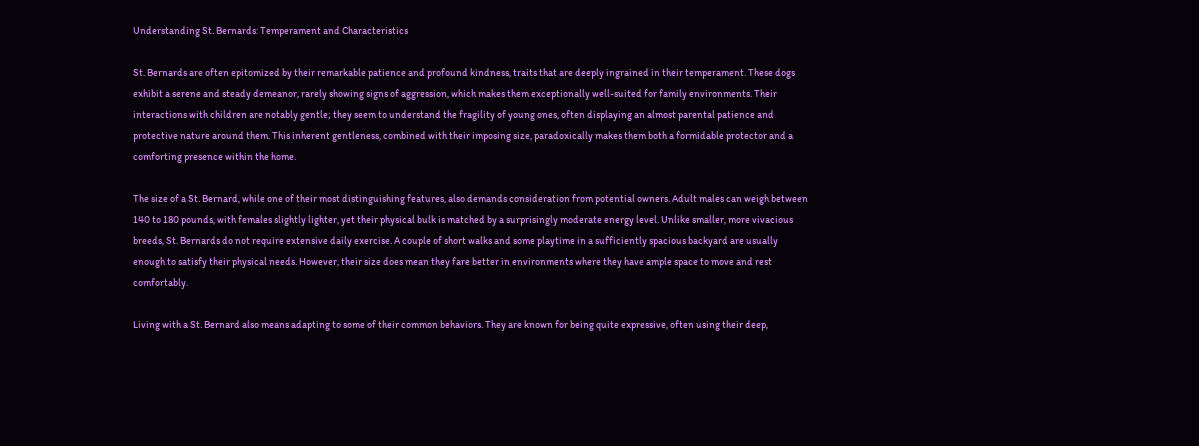Understanding St. Bernards: Temperament and Characteristics

St. Bernards are often epitomized by their remarkable patience and profound kindness, traits that are deeply ingrained in their temperament. These dogs exhibit a serene and steady demeanor, rarely showing signs of aggression, which makes them exceptionally well-suited for family environments. Their interactions with children are notably gentle; they seem to understand the fragility of young ones, often displaying an almost parental patience and protective nature around them. This inherent gentleness, combined with their imposing size, paradoxically makes them both a formidable protector and a comforting presence within the home.

The size of a St. Bernard, while one of their most distinguishing features, also demands consideration from potential owners. Adult males can weigh between 140 to 180 pounds, with females slightly lighter, yet their physical bulk is matched by a surprisingly moderate energy level. Unlike smaller, more vivacious breeds, St. Bernards do not require extensive daily exercise. A couple of short walks and some playtime in a sufficiently spacious backyard are usually enough to satisfy their physical needs. However, their size does mean they fare better in environments where they have ample space to move and rest comfortably.

Living with a St. Bernard also means adapting to some of their common behaviors. They are known for being quite expressive, often using their deep,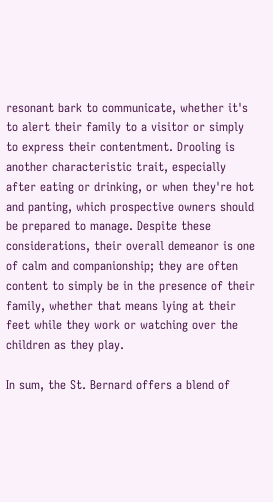resonant bark to communicate, whether it's to alert their family to a visitor or simply to express their contentment. Drooling is another characteristic trait, especially after eating or drinking, or when they're hot and panting, which prospective owners should be prepared to manage. Despite these considerations, their overall demeanor is one of calm and companionship; they are often content to simply be in the presence of their family, whether that means lying at their feet while they work or watching over the children as they play.

In sum, the St. Bernard offers a blend of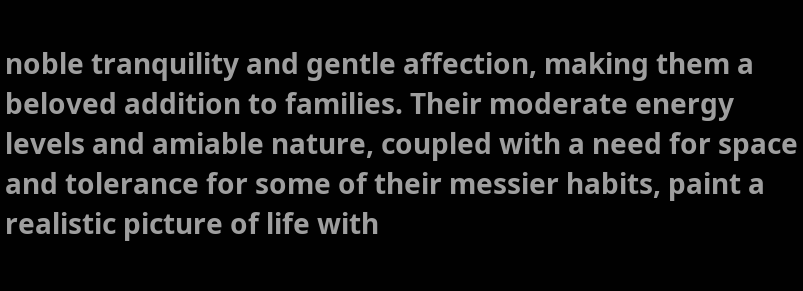noble tranquility and gentle affection, making them a beloved addition to families. Their moderate energy levels and amiable nature, coupled with a need for space and tolerance for some of their messier habits, paint a realistic picture of life with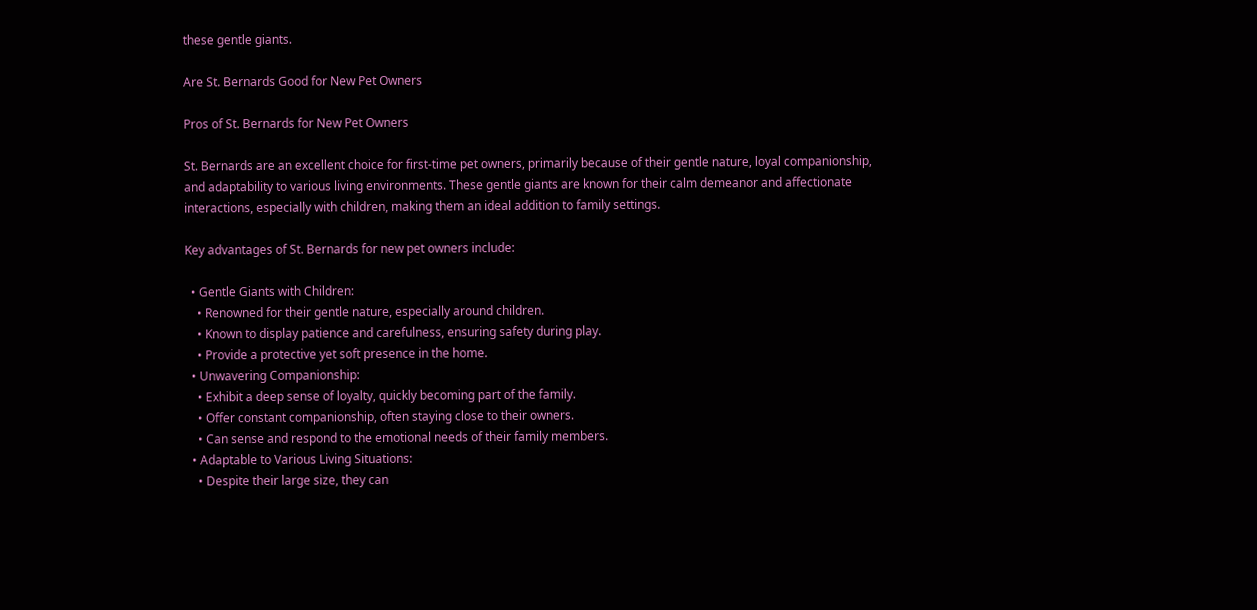these gentle giants.

Are St. Bernards Good for New Pet Owners

Pros of St. Bernards for New Pet Owners

St. Bernards are an excellent choice for first-time pet owners, primarily because of their gentle nature, loyal companionship, and adaptability to various living environments. These gentle giants are known for their calm demeanor and affectionate interactions, especially with children, making them an ideal addition to family settings.

Key advantages of St. Bernards for new pet owners include:

  • Gentle Giants with Children:
    • Renowned for their gentle nature, especially around children.
    • Known to display patience and carefulness, ensuring safety during play.
    • Provide a protective yet soft presence in the home.
  • Unwavering Companionship:
    • Exhibit a deep sense of loyalty, quickly becoming part of the family.
    • Offer constant companionship, often staying close to their owners.
    • Can sense and respond to the emotional needs of their family members.
  • Adaptable to Various Living Situations:
    • Despite their large size, they can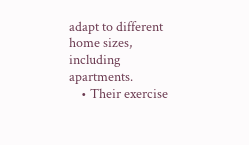adapt to different home sizes, including apartments.
    • Their exercise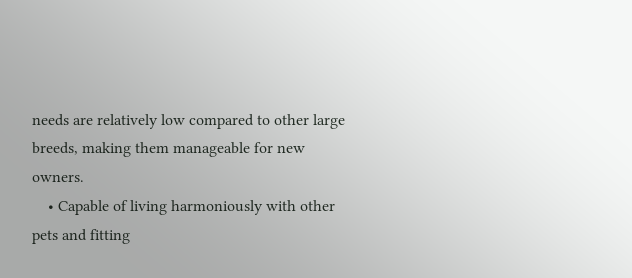needs are relatively low compared to other large breeds, making them manageable for new owners.
    • Capable of living harmoniously with other pets and fitting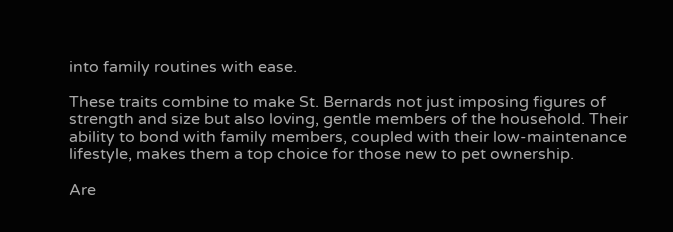into family routines with ease.

These traits combine to make St. Bernards not just imposing figures of strength and size but also loving, gentle members of the household. Their ability to bond with family members, coupled with their low-maintenance lifestyle, makes them a top choice for those new to pet ownership.

Are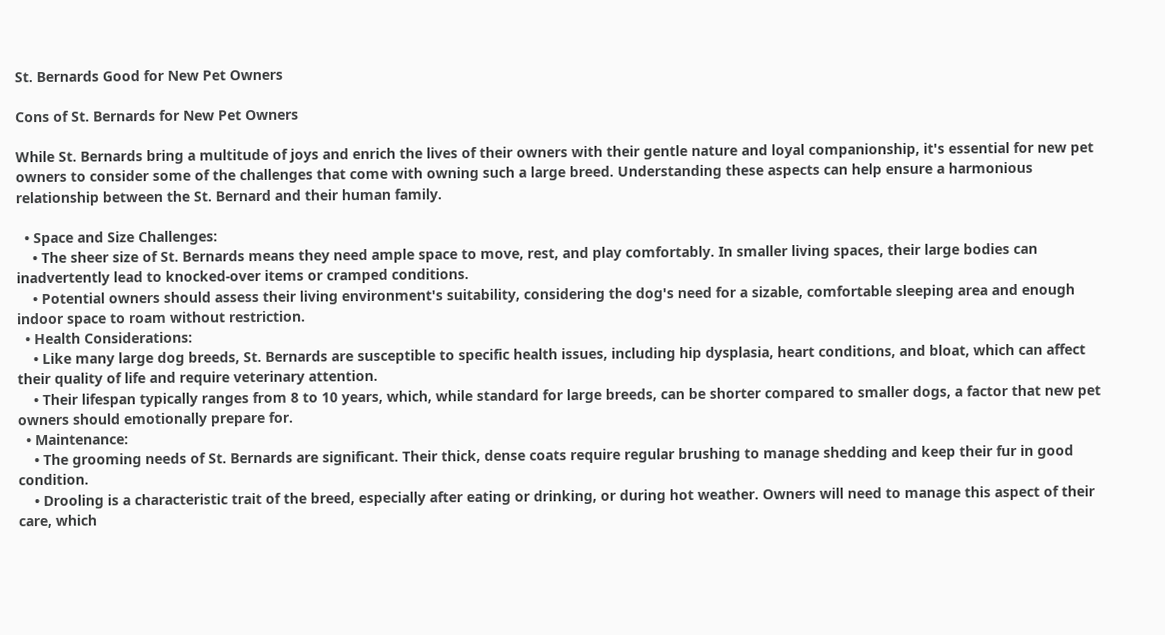St. Bernards Good for New Pet Owners

Cons of St. Bernards for New Pet Owners

While St. Bernards bring a multitude of joys and enrich the lives of their owners with their gentle nature and loyal companionship, it's essential for new pet owners to consider some of the challenges that come with owning such a large breed. Understanding these aspects can help ensure a harmonious relationship between the St. Bernard and their human family.

  • Space and Size Challenges:
    • The sheer size of St. Bernards means they need ample space to move, rest, and play comfortably. In smaller living spaces, their large bodies can inadvertently lead to knocked-over items or cramped conditions.
    • Potential owners should assess their living environment's suitability, considering the dog's need for a sizable, comfortable sleeping area and enough indoor space to roam without restriction.
  • Health Considerations:
    • Like many large dog breeds, St. Bernards are susceptible to specific health issues, including hip dysplasia, heart conditions, and bloat, which can affect their quality of life and require veterinary attention.
    • Their lifespan typically ranges from 8 to 10 years, which, while standard for large breeds, can be shorter compared to smaller dogs, a factor that new pet owners should emotionally prepare for.
  • Maintenance:
    • The grooming needs of St. Bernards are significant. Their thick, dense coats require regular brushing to manage shedding and keep their fur in good condition.
    • Drooling is a characteristic trait of the breed, especially after eating or drinking, or during hot weather. Owners will need to manage this aspect of their care, which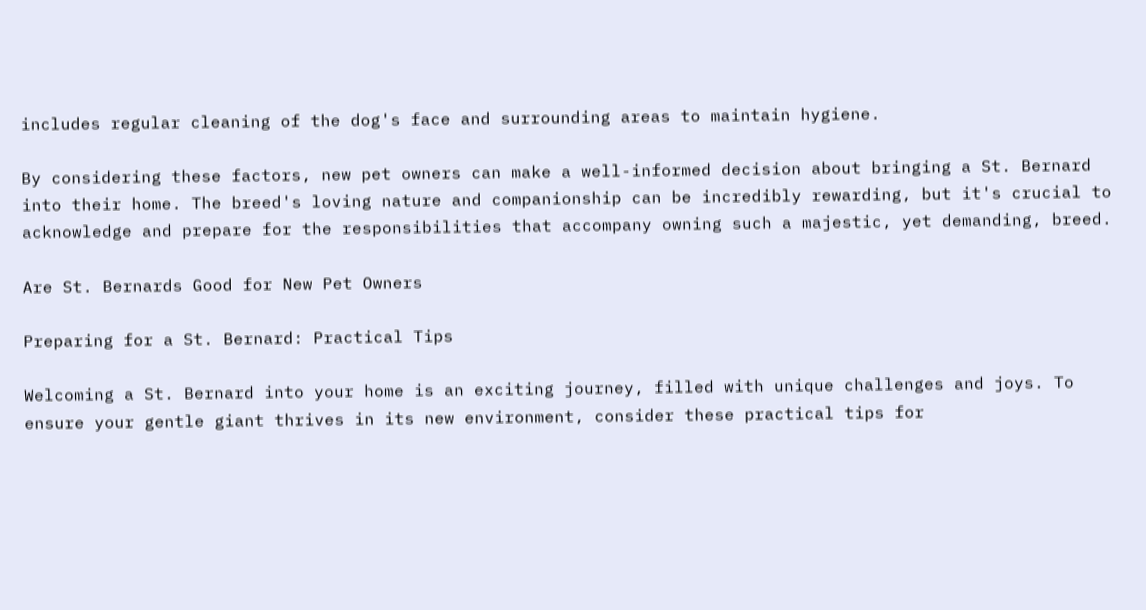includes regular cleaning of the dog's face and surrounding areas to maintain hygiene.

By considering these factors, new pet owners can make a well-informed decision about bringing a St. Bernard into their home. The breed's loving nature and companionship can be incredibly rewarding, but it's crucial to acknowledge and prepare for the responsibilities that accompany owning such a majestic, yet demanding, breed.

Are St. Bernards Good for New Pet Owners

Preparing for a St. Bernard: Practical Tips

Welcoming a St. Bernard into your home is an exciting journey, filled with unique challenges and joys. To ensure your gentle giant thrives in its new environment, consider these practical tips for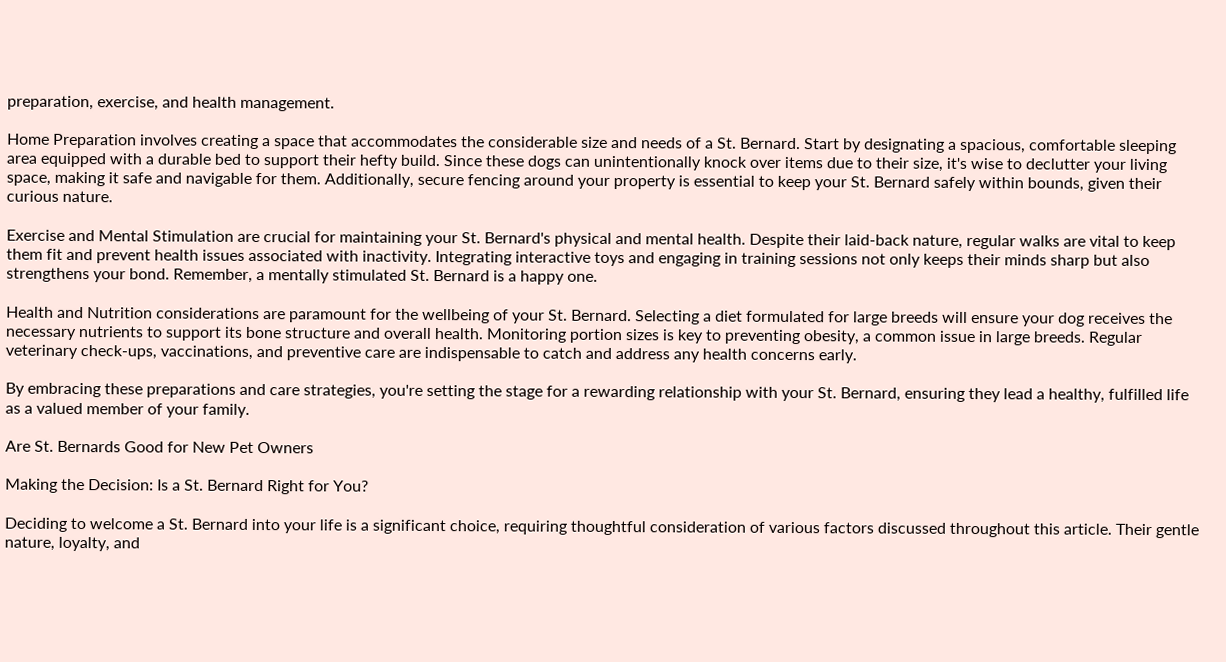preparation, exercise, and health management.

Home Preparation involves creating a space that accommodates the considerable size and needs of a St. Bernard. Start by designating a spacious, comfortable sleeping area equipped with a durable bed to support their hefty build. Since these dogs can unintentionally knock over items due to their size, it's wise to declutter your living space, making it safe and navigable for them. Additionally, secure fencing around your property is essential to keep your St. Bernard safely within bounds, given their curious nature.

Exercise and Mental Stimulation are crucial for maintaining your St. Bernard's physical and mental health. Despite their laid-back nature, regular walks are vital to keep them fit and prevent health issues associated with inactivity. Integrating interactive toys and engaging in training sessions not only keeps their minds sharp but also strengthens your bond. Remember, a mentally stimulated St. Bernard is a happy one.

Health and Nutrition considerations are paramount for the wellbeing of your St. Bernard. Selecting a diet formulated for large breeds will ensure your dog receives the necessary nutrients to support its bone structure and overall health. Monitoring portion sizes is key to preventing obesity, a common issue in large breeds. Regular veterinary check-ups, vaccinations, and preventive care are indispensable to catch and address any health concerns early.

By embracing these preparations and care strategies, you're setting the stage for a rewarding relationship with your St. Bernard, ensuring they lead a healthy, fulfilled life as a valued member of your family.

Are St. Bernards Good for New Pet Owners

Making the Decision: Is a St. Bernard Right for You?

Deciding to welcome a St. Bernard into your life is a significant choice, requiring thoughtful consideration of various factors discussed throughout this article. Their gentle nature, loyalty, and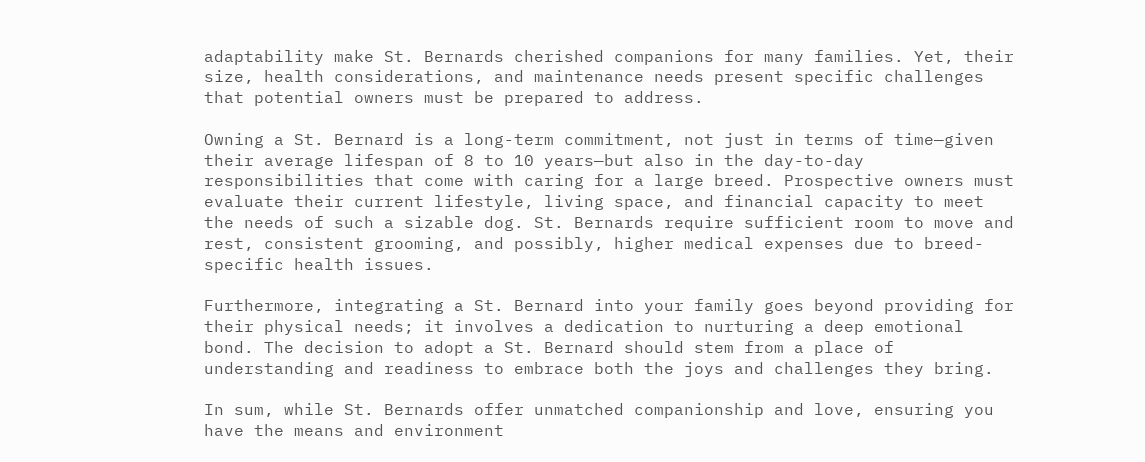adaptability make St. Bernards cherished companions for many families. Yet, their size, health considerations, and maintenance needs present specific challenges that potential owners must be prepared to address.

Owning a St. Bernard is a long-term commitment, not just in terms of time—given their average lifespan of 8 to 10 years—but also in the day-to-day responsibilities that come with caring for a large breed. Prospective owners must evaluate their current lifestyle, living space, and financial capacity to meet the needs of such a sizable dog. St. Bernards require sufficient room to move and rest, consistent grooming, and possibly, higher medical expenses due to breed-specific health issues.

Furthermore, integrating a St. Bernard into your family goes beyond providing for their physical needs; it involves a dedication to nurturing a deep emotional bond. The decision to adopt a St. Bernard should stem from a place of understanding and readiness to embrace both the joys and challenges they bring.

In sum, while St. Bernards offer unmatched companionship and love, ensuring you have the means and environment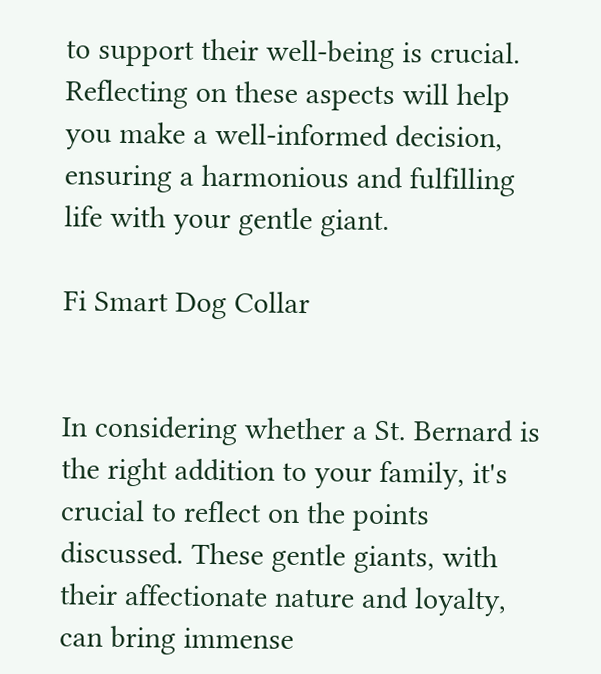to support their well-being is crucial. Reflecting on these aspects will help you make a well-informed decision, ensuring a harmonious and fulfilling life with your gentle giant.

Fi Smart Dog Collar


In considering whether a St. Bernard is the right addition to your family, it's crucial to reflect on the points discussed. These gentle giants, with their affectionate nature and loyalty, can bring immense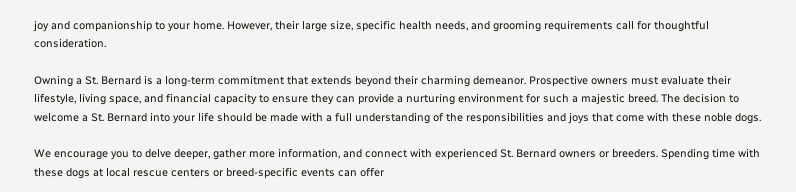joy and companionship to your home. However, their large size, specific health needs, and grooming requirements call for thoughtful consideration.

Owning a St. Bernard is a long-term commitment that extends beyond their charming demeanor. Prospective owners must evaluate their lifestyle, living space, and financial capacity to ensure they can provide a nurturing environment for such a majestic breed. The decision to welcome a St. Bernard into your life should be made with a full understanding of the responsibilities and joys that come with these noble dogs.

We encourage you to delve deeper, gather more information, and connect with experienced St. Bernard owners or breeders. Spending time with these dogs at local rescue centers or breed-specific events can offer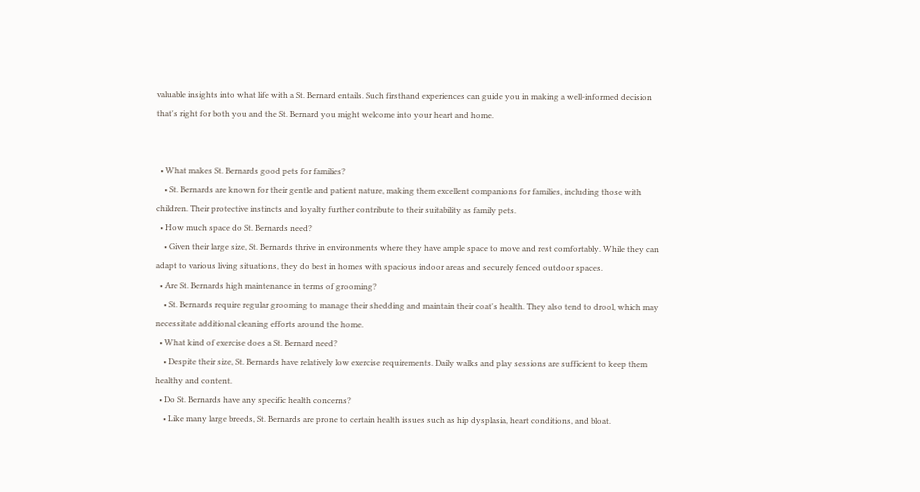valuable insights into what life with a St. Bernard entails. Such firsthand experiences can guide you in making a well-informed decision that's right for both you and the St. Bernard you might welcome into your heart and home.


  • What makes St. Bernards good pets for families?
    • St. Bernards are known for their gentle and patient nature, making them excellent companions for families, including those with children. Their protective instincts and loyalty further contribute to their suitability as family pets.
  • How much space do St. Bernards need?
    • Given their large size, St. Bernards thrive in environments where they have ample space to move and rest comfortably. While they can adapt to various living situations, they do best in homes with spacious indoor areas and securely fenced outdoor spaces.
  • Are St. Bernards high maintenance in terms of grooming?
    • St. Bernards require regular grooming to manage their shedding and maintain their coat's health. They also tend to drool, which may necessitate additional cleaning efforts around the home.
  • What kind of exercise does a St. Bernard need?
    • Despite their size, St. Bernards have relatively low exercise requirements. Daily walks and play sessions are sufficient to keep them healthy and content.
  • Do St. Bernards have any specific health concerns?
    • Like many large breeds, St. Bernards are prone to certain health issues such as hip dysplasia, heart conditions, and bloat.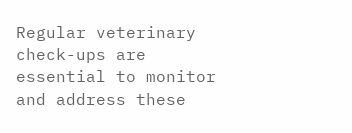Regular veterinary check-ups are essential to monitor and address these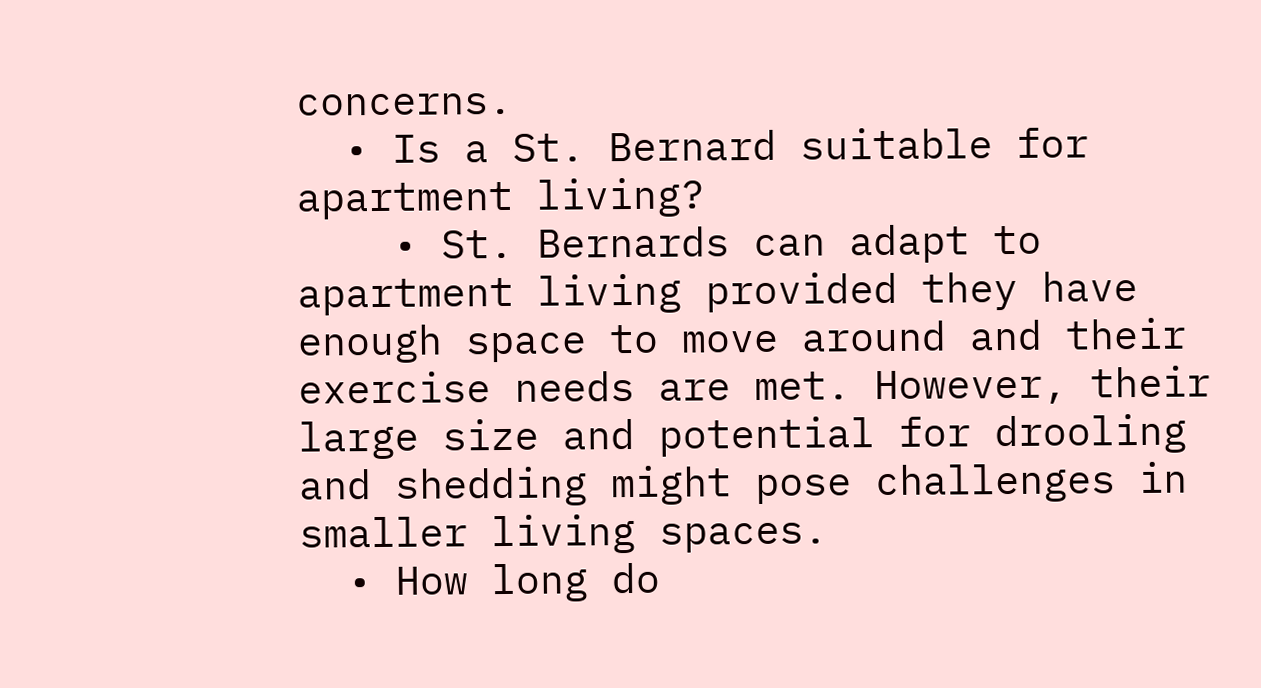concerns.
  • Is a St. Bernard suitable for apartment living?
    • St. Bernards can adapt to apartment living provided they have enough space to move around and their exercise needs are met. However, their large size and potential for drooling and shedding might pose challenges in smaller living spaces.
  • How long do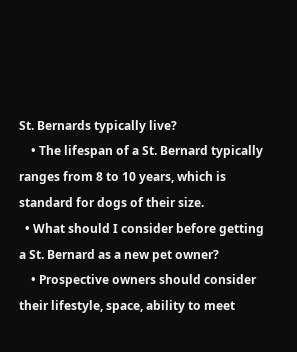St. Bernards typically live?
    • The lifespan of a St. Bernard typically ranges from 8 to 10 years, which is standard for dogs of their size.
  • What should I consider before getting a St. Bernard as a new pet owner?
    • Prospective owners should consider their lifestyle, space, ability to meet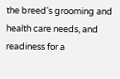the breed's grooming and health care needs, and readiness for a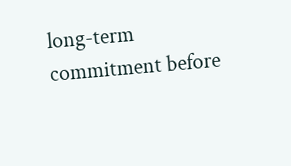long-term commitment before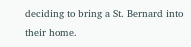deciding to bring a St. Bernard into their home.